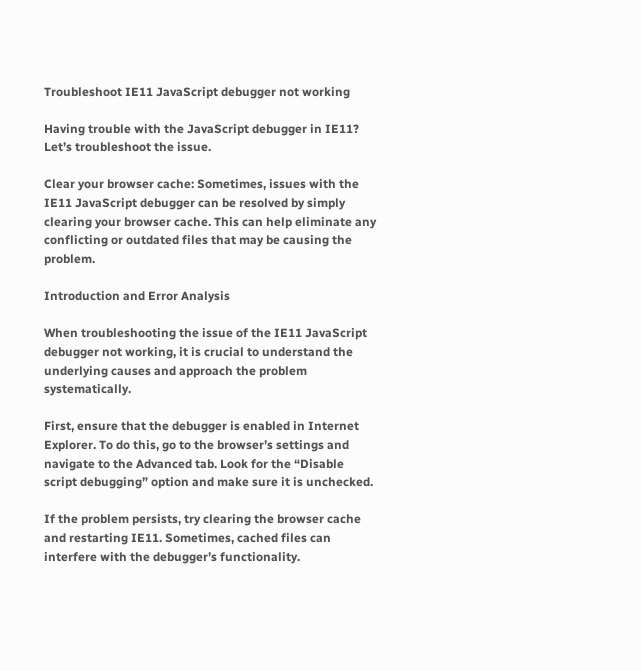Troubleshoot IE11 JavaScript debugger not working

Having trouble with the JavaScript debugger in IE11? Let’s troubleshoot the issue.

Clear your browser cache: Sometimes, issues with the IE11 JavaScript debugger can be resolved by simply clearing your browser cache. This can help eliminate any conflicting or outdated files that may be causing the problem.

Introduction and Error Analysis

When troubleshooting the issue of the IE11 JavaScript debugger not working, it is crucial to understand the underlying causes and approach the problem systematically.

First, ensure that the debugger is enabled in Internet Explorer. To do this, go to the browser’s settings and navigate to the Advanced tab. Look for the “Disable script debugging” option and make sure it is unchecked.

If the problem persists, try clearing the browser cache and restarting IE11. Sometimes, cached files can interfere with the debugger’s functionality.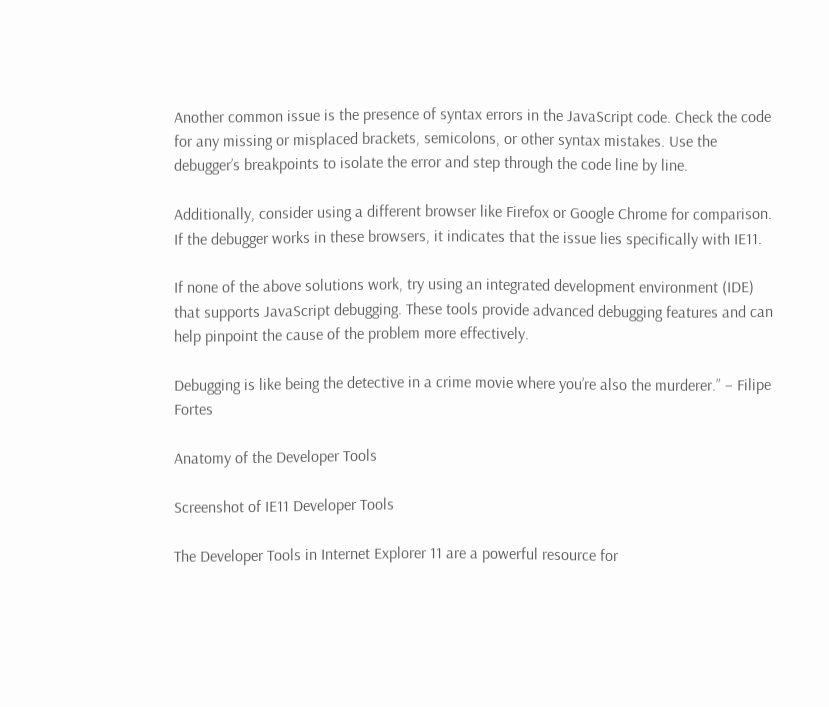Another common issue is the presence of syntax errors in the JavaScript code. Check the code for any missing or misplaced brackets, semicolons, or other syntax mistakes. Use the debugger’s breakpoints to isolate the error and step through the code line by line.

Additionally, consider using a different browser like Firefox or Google Chrome for comparison. If the debugger works in these browsers, it indicates that the issue lies specifically with IE11.

If none of the above solutions work, try using an integrated development environment (IDE) that supports JavaScript debugging. These tools provide advanced debugging features and can help pinpoint the cause of the problem more effectively.

Debugging is like being the detective in a crime movie where you’re also the murderer.” – Filipe Fortes

Anatomy of the Developer Tools

Screenshot of IE11 Developer Tools

The Developer Tools in Internet Explorer 11 are a powerful resource for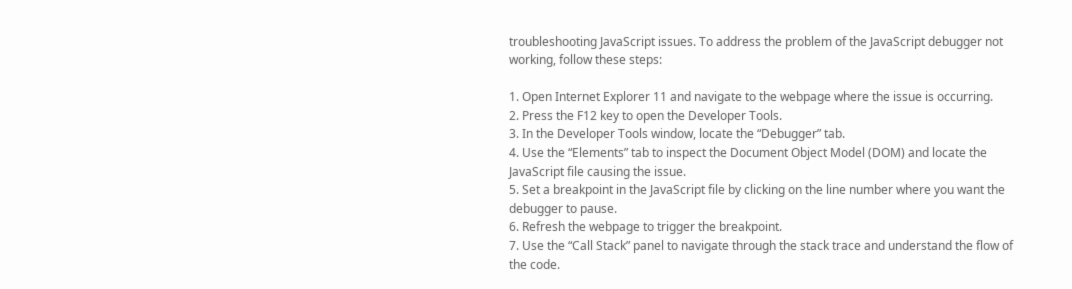troubleshooting JavaScript issues. To address the problem of the JavaScript debugger not working, follow these steps:

1. Open Internet Explorer 11 and navigate to the webpage where the issue is occurring.
2. Press the F12 key to open the Developer Tools.
3. In the Developer Tools window, locate the “Debugger” tab.
4. Use the “Elements” tab to inspect the Document Object Model (DOM) and locate the JavaScript file causing the issue.
5. Set a breakpoint in the JavaScript file by clicking on the line number where you want the debugger to pause.
6. Refresh the webpage to trigger the breakpoint.
7. Use the “Call Stack” panel to navigate through the stack trace and understand the flow of the code.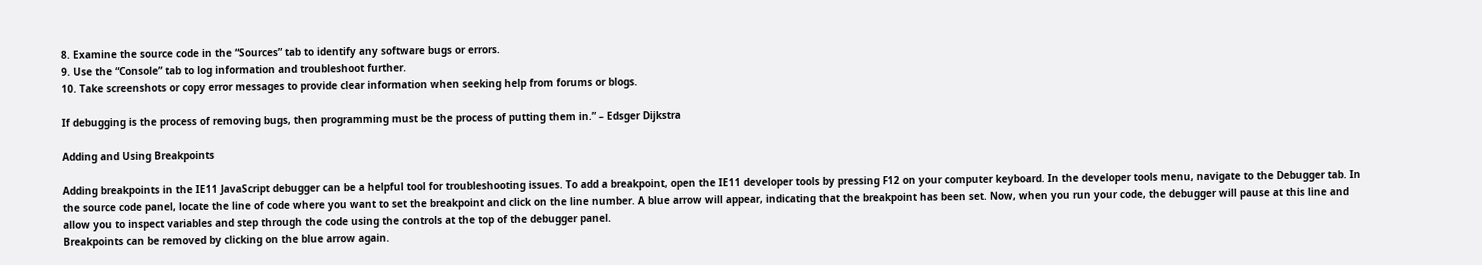8. Examine the source code in the “Sources” tab to identify any software bugs or errors.
9. Use the “Console” tab to log information and troubleshoot further.
10. Take screenshots or copy error messages to provide clear information when seeking help from forums or blogs.

If debugging is the process of removing bugs, then programming must be the process of putting them in.” – Edsger Dijkstra

Adding and Using Breakpoints

Adding breakpoints in the IE11 JavaScript debugger can be a helpful tool for troubleshooting issues. To add a breakpoint, open the IE11 developer tools by pressing F12 on your computer keyboard. In the developer tools menu, navigate to the Debugger tab. In the source code panel, locate the line of code where you want to set the breakpoint and click on the line number. A blue arrow will appear, indicating that the breakpoint has been set. Now, when you run your code, the debugger will pause at this line and allow you to inspect variables and step through the code using the controls at the top of the debugger panel.
Breakpoints can be removed by clicking on the blue arrow again.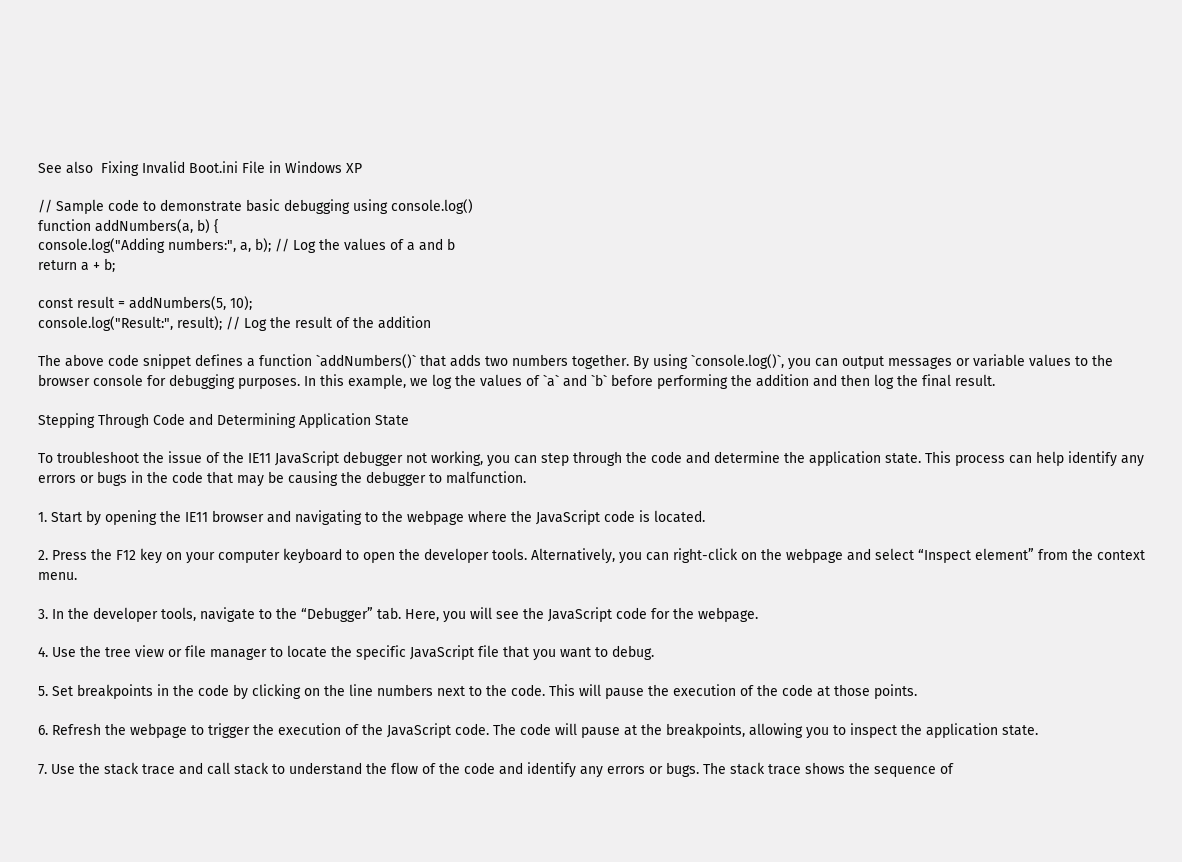See also  Fixing Invalid Boot.ini File in Windows XP

// Sample code to demonstrate basic debugging using console.log()
function addNumbers(a, b) {
console.log("Adding numbers:", a, b); // Log the values of a and b
return a + b;

const result = addNumbers(5, 10);
console.log("Result:", result); // Log the result of the addition

The above code snippet defines a function `addNumbers()` that adds two numbers together. By using `console.log()`, you can output messages or variable values to the browser console for debugging purposes. In this example, we log the values of `a` and `b` before performing the addition and then log the final result.

Stepping Through Code and Determining Application State

To troubleshoot the issue of the IE11 JavaScript debugger not working, you can step through the code and determine the application state. This process can help identify any errors or bugs in the code that may be causing the debugger to malfunction.

1. Start by opening the IE11 browser and navigating to the webpage where the JavaScript code is located.

2. Press the F12 key on your computer keyboard to open the developer tools. Alternatively, you can right-click on the webpage and select “Inspect element” from the context menu.

3. In the developer tools, navigate to the “Debugger” tab. Here, you will see the JavaScript code for the webpage.

4. Use the tree view or file manager to locate the specific JavaScript file that you want to debug.

5. Set breakpoints in the code by clicking on the line numbers next to the code. This will pause the execution of the code at those points.

6. Refresh the webpage to trigger the execution of the JavaScript code. The code will pause at the breakpoints, allowing you to inspect the application state.

7. Use the stack trace and call stack to understand the flow of the code and identify any errors or bugs. The stack trace shows the sequence of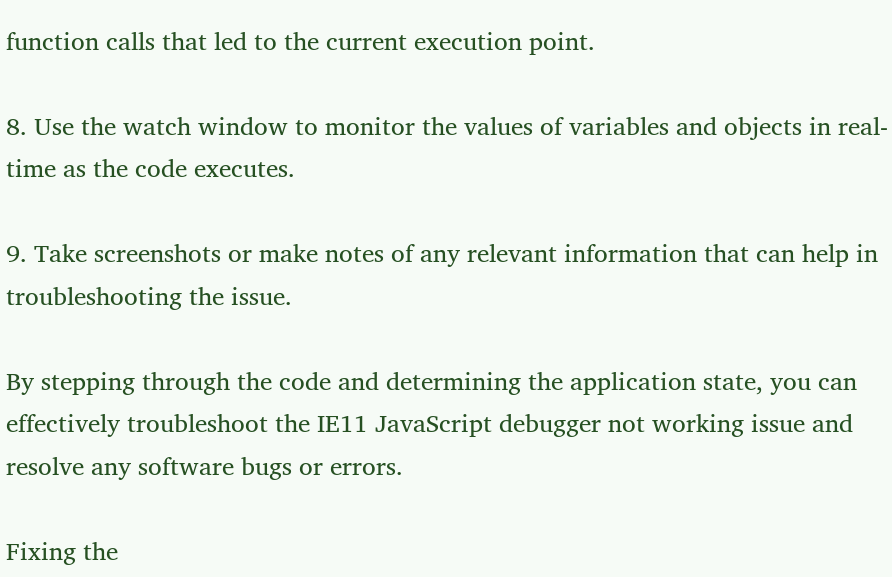function calls that led to the current execution point.

8. Use the watch window to monitor the values of variables and objects in real-time as the code executes.

9. Take screenshots or make notes of any relevant information that can help in troubleshooting the issue.

By stepping through the code and determining the application state, you can effectively troubleshoot the IE11 JavaScript debugger not working issue and resolve any software bugs or errors.

Fixing the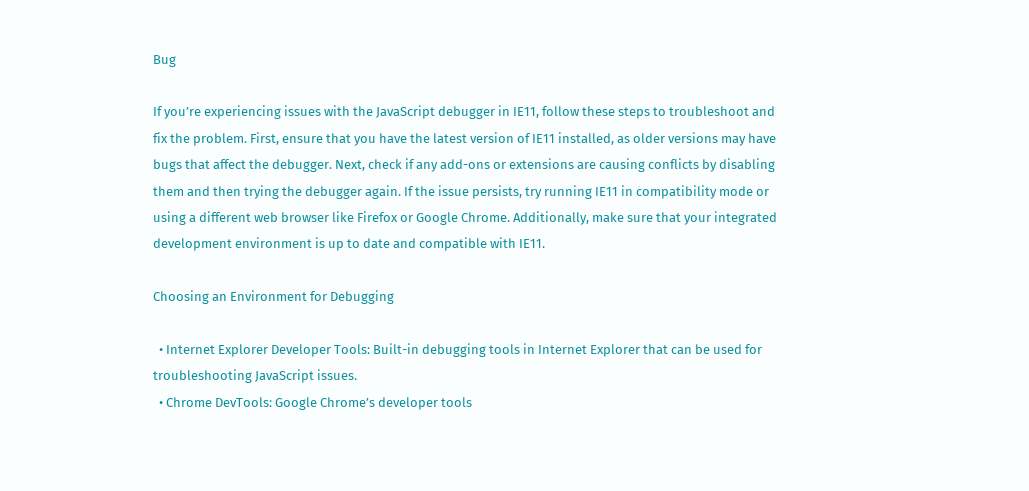Bug

If you’re experiencing issues with the JavaScript debugger in IE11, follow these steps to troubleshoot and fix the problem. First, ensure that you have the latest version of IE11 installed, as older versions may have bugs that affect the debugger. Next, check if any add-ons or extensions are causing conflicts by disabling them and then trying the debugger again. If the issue persists, try running IE11 in compatibility mode or using a different web browser like Firefox or Google Chrome. Additionally, make sure that your integrated development environment is up to date and compatible with IE11.

Choosing an Environment for Debugging

  • Internet Explorer Developer Tools: Built-in debugging tools in Internet Explorer that can be used for troubleshooting JavaScript issues.
  • Chrome DevTools: Google Chrome’s developer tools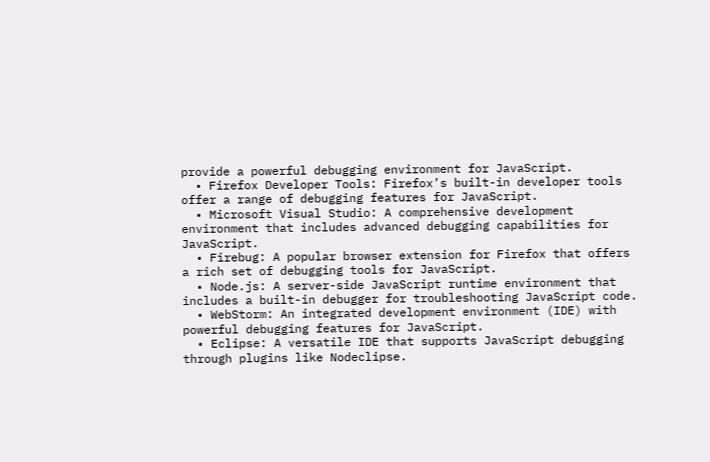provide a powerful debugging environment for JavaScript.
  • Firefox Developer Tools: Firefox’s built-in developer tools offer a range of debugging features for JavaScript.
  • Microsoft Visual Studio: A comprehensive development environment that includes advanced debugging capabilities for JavaScript.
  • Firebug: A popular browser extension for Firefox that offers a rich set of debugging tools for JavaScript.
  • Node.js: A server-side JavaScript runtime environment that includes a built-in debugger for troubleshooting JavaScript code.
  • WebStorm: An integrated development environment (IDE) with powerful debugging features for JavaScript.
  • Eclipse: A versatile IDE that supports JavaScript debugging through plugins like Nodeclipse.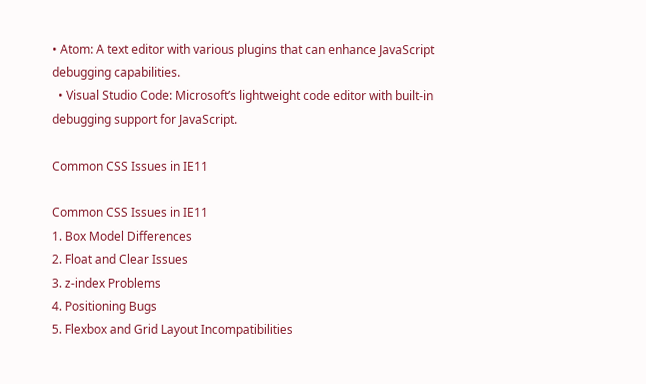• Atom: A text editor with various plugins that can enhance JavaScript debugging capabilities.
  • Visual Studio Code: Microsoft’s lightweight code editor with built-in debugging support for JavaScript.

Common CSS Issues in IE11

Common CSS Issues in IE11
1. Box Model Differences
2. Float and Clear Issues
3. z-index Problems
4. Positioning Bugs
5. Flexbox and Grid Layout Incompatibilities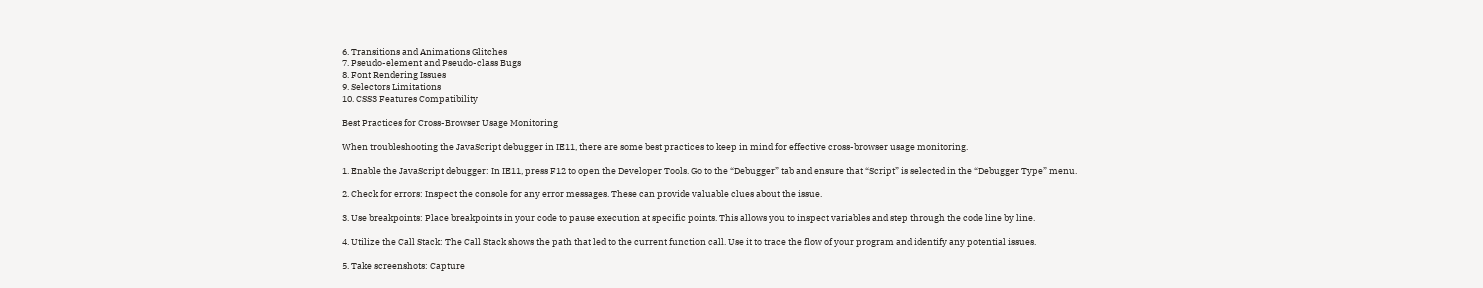6. Transitions and Animations Glitches
7. Pseudo-element and Pseudo-class Bugs
8. Font Rendering Issues
9. Selectors Limitations
10. CSS3 Features Compatibility

Best Practices for Cross-Browser Usage Monitoring

When troubleshooting the JavaScript debugger in IE11, there are some best practices to keep in mind for effective cross-browser usage monitoring.

1. Enable the JavaScript debugger: In IE11, press F12 to open the Developer Tools. Go to the “Debugger” tab and ensure that “Script” is selected in the “Debugger Type” menu.

2. Check for errors: Inspect the console for any error messages. These can provide valuable clues about the issue.

3. Use breakpoints: Place breakpoints in your code to pause execution at specific points. This allows you to inspect variables and step through the code line by line.

4. Utilize the Call Stack: The Call Stack shows the path that led to the current function call. Use it to trace the flow of your program and identify any potential issues.

5. Take screenshots: Capture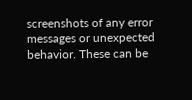screenshots of any error messages or unexpected behavior. These can be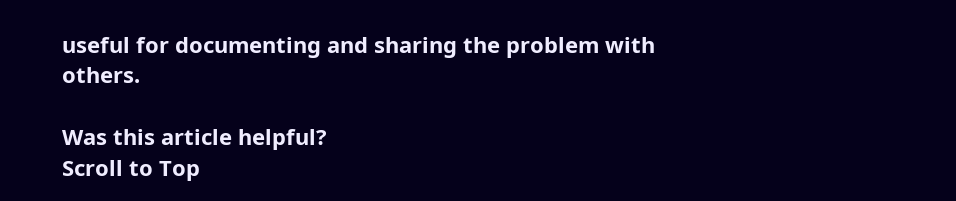useful for documenting and sharing the problem with others.

Was this article helpful?
Scroll to Top